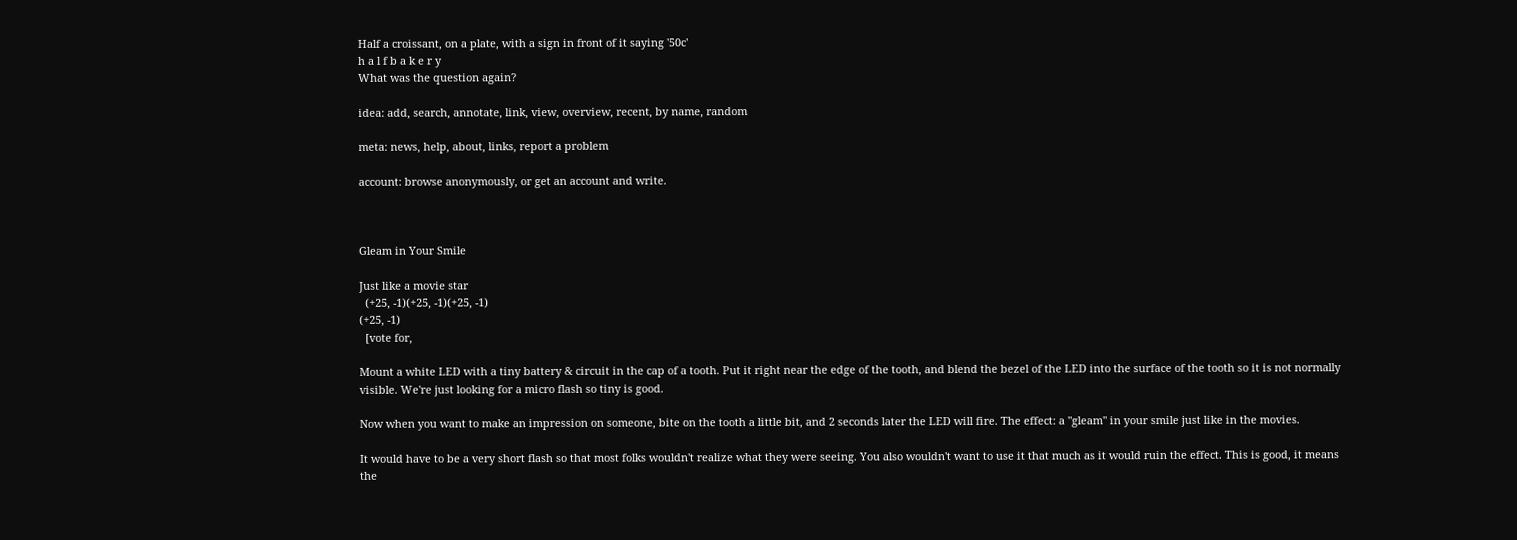Half a croissant, on a plate, with a sign in front of it saying '50c'
h a l f b a k e r y
What was the question again?

idea: add, search, annotate, link, view, overview, recent, by name, random

meta: news, help, about, links, report a problem

account: browse anonymously, or get an account and write.



Gleam in Your Smile

Just like a movie star
  (+25, -1)(+25, -1)(+25, -1)
(+25, -1)
  [vote for,

Mount a white LED with a tiny battery & circuit in the cap of a tooth. Put it right near the edge of the tooth, and blend the bezel of the LED into the surface of the tooth so it is not normally visible. We're just looking for a micro flash so tiny is good.

Now when you want to make an impression on someone, bite on the tooth a little bit, and 2 seconds later the LED will fire. The effect: a "gleam" in your smile just like in the movies.

It would have to be a very short flash so that most folks wouldn't realize what they were seeing. You also wouldn't want to use it that much as it would ruin the effect. This is good, it means the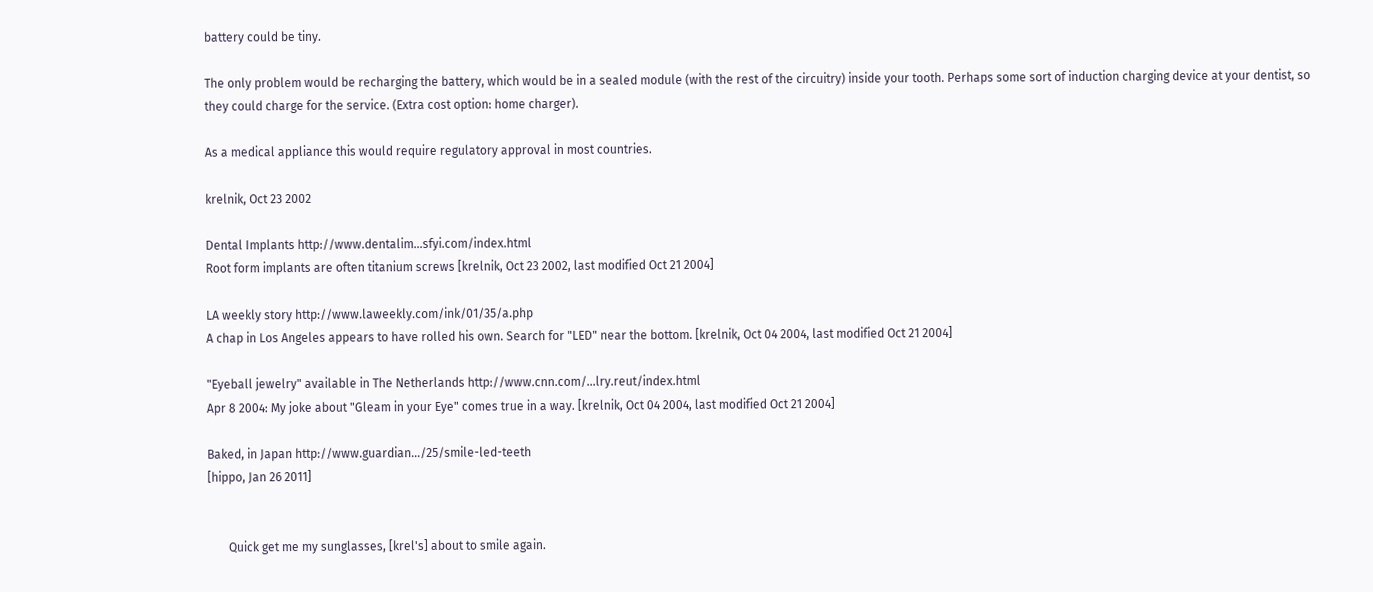battery could be tiny.

The only problem would be recharging the battery, which would be in a sealed module (with the rest of the circuitry) inside your tooth. Perhaps some sort of induction charging device at your dentist, so they could charge for the service. (Extra cost option: home charger).

As a medical appliance this would require regulatory approval in most countries.

krelnik, Oct 23 2002

Dental Implants http://www.dentalim...sfyi.com/index.html
Root form implants are often titanium screws [krelnik, Oct 23 2002, last modified Oct 21 2004]

LA weekly story http://www.laweekly.com/ink/01/35/a.php
A chap in Los Angeles appears to have rolled his own. Search for "LED" near the bottom. [krelnik, Oct 04 2004, last modified Oct 21 2004]

"Eyeball jewelry" available in The Netherlands http://www.cnn.com/...lry.reut/index.html
Apr 8 2004: My joke about "Gleam in your Eye" comes true in a way. [krelnik, Oct 04 2004, last modified Oct 21 2004]

Baked, in Japan http://www.guardian.../25/smile-led-teeth
[hippo, Jan 26 2011]


       Quick get me my sunglasses, [krel's] about to smile again.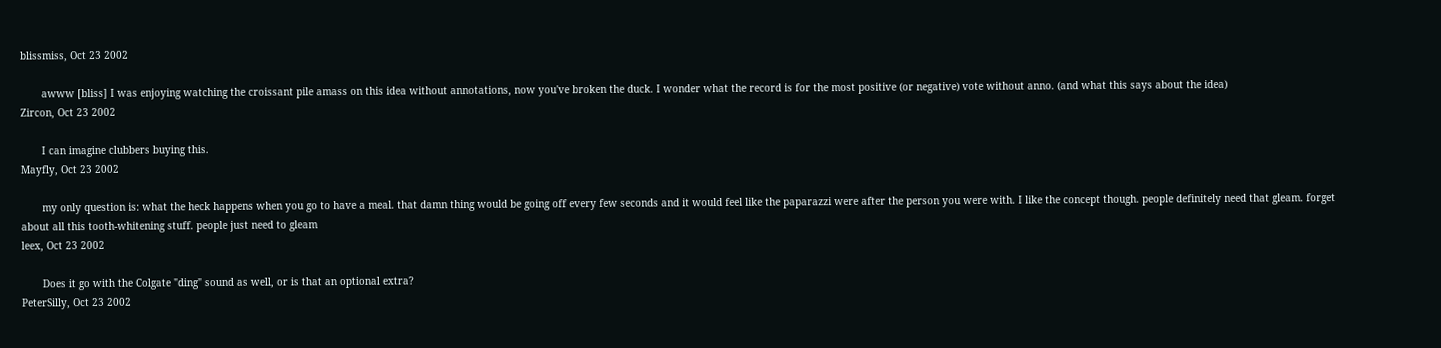blissmiss, Oct 23 2002

       awww [bliss] I was enjoying watching the croissant pile amass on this idea without annotations, now you've broken the duck. I wonder what the record is for the most positive (or negative) vote without anno. (and what this says about the idea)
Zircon, Oct 23 2002

       I can imagine clubbers buying this.
Mayfly, Oct 23 2002

       my only question is: what the heck happens when you go to have a meal. that damn thing would be going off every few seconds and it would feel like the paparazzi were after the person you were with. I like the concept though. people definitely need that gleam. forget about all this tooth-whitening stuff. people just need to gleam
leex, Oct 23 2002

       Does it go with the Colgate "ding" sound as well, or is that an optional extra?
PeterSilly, Oct 23 2002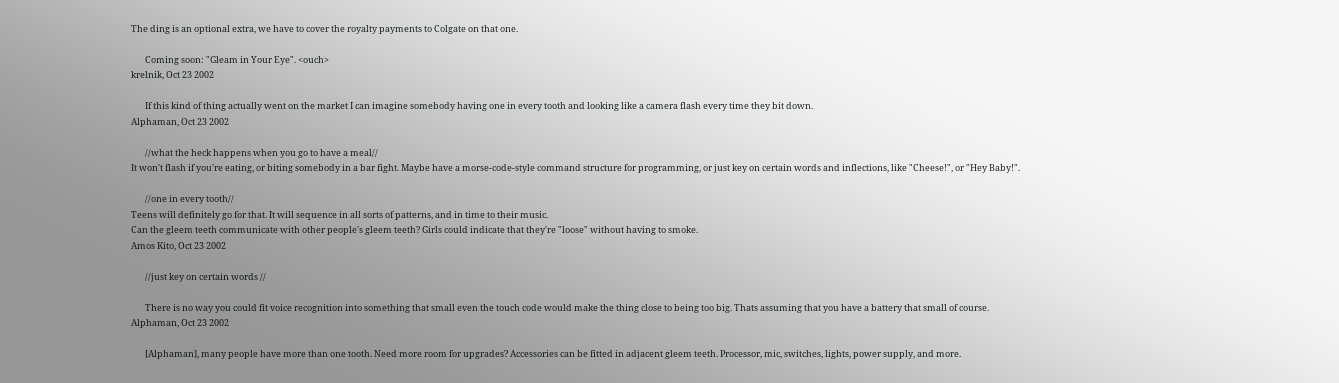The ding is an optional extra, we have to cover the royalty payments to Colgate on that one.

       Coming soon: "Gleam in Your Eye". <ouch>
krelnik, Oct 23 2002

       If this kind of thing actually went on the market I can imagine somebody having one in every tooth and looking like a camera flash every time they bit down.
Alphaman, Oct 23 2002

       //what the heck happens when you go to have a meal//
It won't flash if you're eating, or biting somebody in a bar fight. Maybe have a morse-code-style command structure for programming, or just key on certain words and inflections, like "Cheese!", or "Hey Baby!".

       //one in every tooth//
Teens will definitely go for that. It will sequence in all sorts of patterns, and in time to their music.
Can the gleem teeth communicate with other people's gleem teeth? Girls could indicate that they're "loose" without having to smoke.
Amos Kito, Oct 23 2002

       //just key on certain words //

       There is no way you could fit voice recognition into something that small even the touch code would make the thing close to being too big. Thats assuming that you have a battery that small of course.
Alphaman, Oct 23 2002

       [Alphaman], many people have more than one tooth. Need more room for upgrades? Accessories can be fitted in adjacent gleem teeth. Processor, mic, switches, lights, power supply, and more.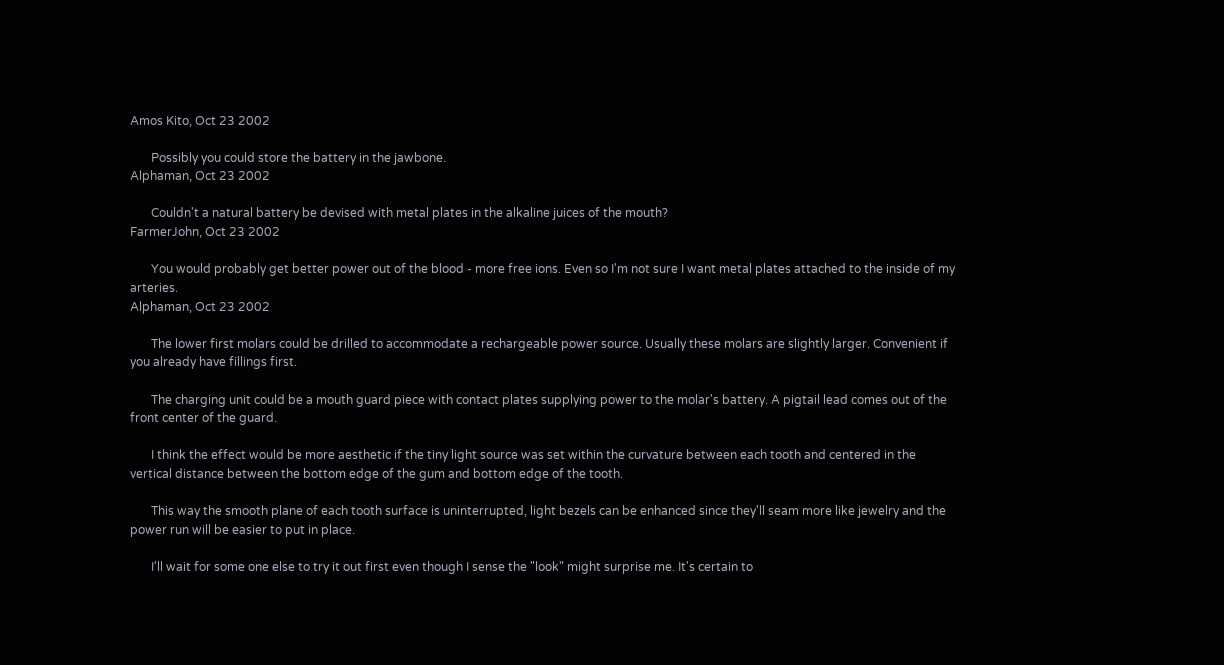Amos Kito, Oct 23 2002

       Possibly you could store the battery in the jawbone.
Alphaman, Oct 23 2002

       Couldn't a natural battery be devised with metal plates in the alkaline juices of the mouth?
FarmerJohn, Oct 23 2002

       You would probably get better power out of the blood - more free ions. Even so I'm not sure I want metal plates attached to the inside of my arteries.
Alphaman, Oct 23 2002

       The lower first molars could be drilled to accommodate a rechargeable power source. Usually these molars are slightly larger. Convenient if you already have fillings first.

       The charging unit could be a mouth guard piece with contact plates supplying power to the molar's battery. A pigtail lead comes out of the front center of the guard.

       I think the effect would be more aesthetic if the tiny light source was set within the curvature between each tooth and centered in the vertical distance between the bottom edge of the gum and bottom edge of the tooth.

       This way the smooth plane of each tooth surface is uninterrupted, light bezels can be enhanced since they'll seam more like jewelry and the power run will be easier to put in place.

       I'll wait for some one else to try it out first even though I sense the "look" might surprise me. It's certain to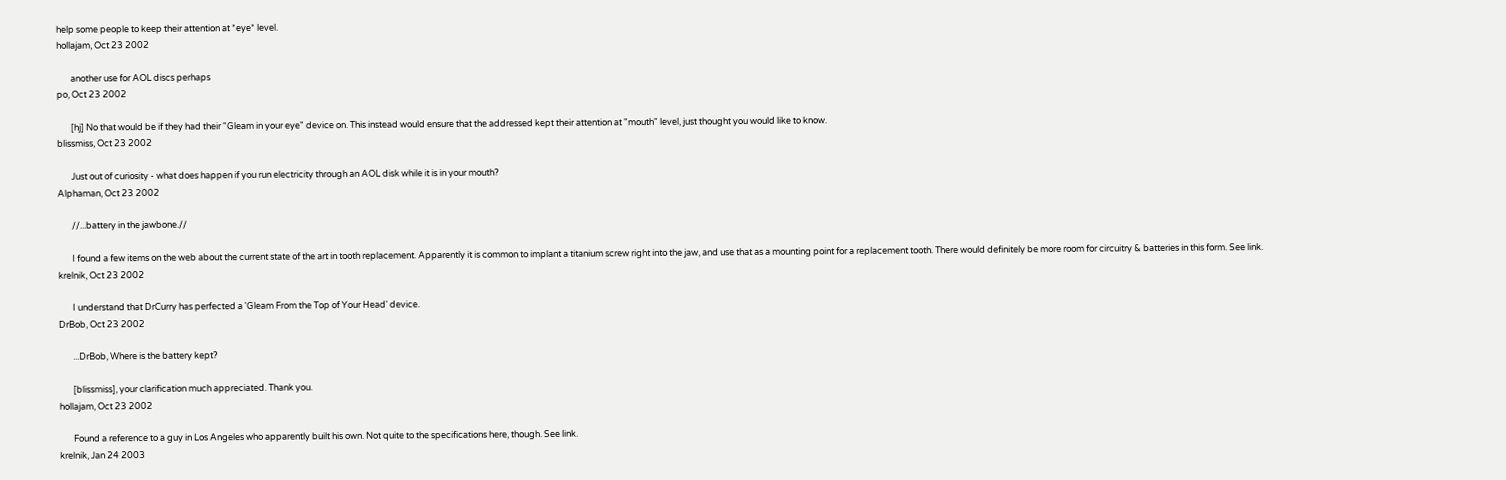help some people to keep their attention at *eye* level.
hollajam, Oct 23 2002

       another use for AOL discs perhaps
po, Oct 23 2002

       [hj] No that would be if they had their "Gleam in your eye" device on. This instead would ensure that the addressed kept their attention at "mouth" level, just thought you would like to know.
blissmiss, Oct 23 2002

       Just out of curiosity - what does happen if you run electricity through an AOL disk while it is in your mouth?
Alphaman, Oct 23 2002

       //...battery in the jawbone.//

       I found a few items on the web about the current state of the art in tooth replacement. Apparently it is common to implant a titanium screw right into the jaw, and use that as a mounting point for a replacement tooth. There would definitely be more room for circuitry & batteries in this form. See link.
krelnik, Oct 23 2002

       I understand that DrCurry has perfected a 'Gleam From the Top of Your Head' device.
DrBob, Oct 23 2002

       ...DrBob, Where is the battery kept?

       [blissmiss], your clarification much appreciated. Thank you.
hollajam, Oct 23 2002

       Found a reference to a guy in Los Angeles who apparently built his own. Not quite to the specifications here, though. See link.
krelnik, Jan 24 2003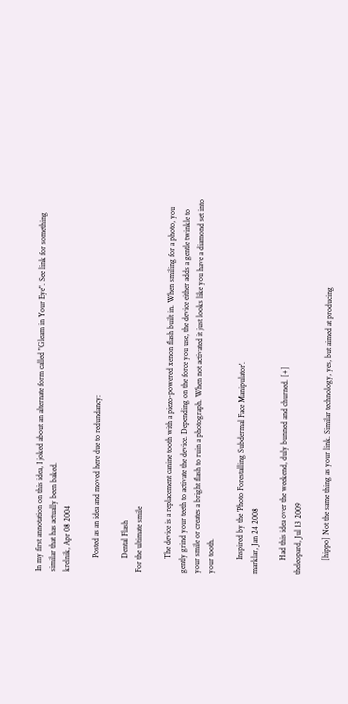In my first annotation on this idea, I joked about an alternate form called "Gleam in Your Eye". See link for something similar that has actually been baked.
krelnik, Apr 08 2004

       Posted as an idea and moved here due to redundancy:

       Dental Flash
For the ultimate smile

       The device is a replacement canine tooth with a piezo-powered xenon flash built in. When smiling for a photo, you gently grind your teeth to activate the device. Depending on the force you use, the device either adds a gentle twinkle to your smile or creates a bright flash to ruin a photograph. When not activated it just looks like you have a diamond set into your tooth.

       Inspired by the 'Photo Forestalling Subdermal Face Manipulator'.
marklar, Jan 24 2008

       Had this idea over the weekend, duly bunned and churned. [+]
theleopard, Jul 13 2009

       [hippo] Not the same thing as your link. Similar technology, yes, but aimed at producing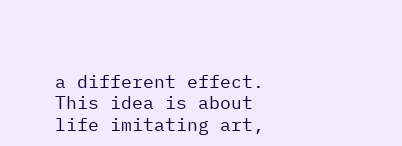a different effect. This idea is about life imitating art,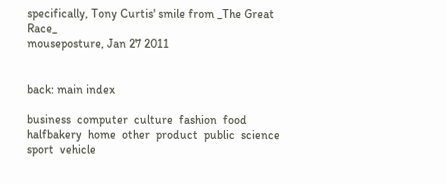specifically, Tony Curtis' smile from _The Great Race_
mouseposture, Jan 27 2011


back: main index

business  computer  culture  fashion  food  halfbakery  home  other  product  public  science  sport  vehicle